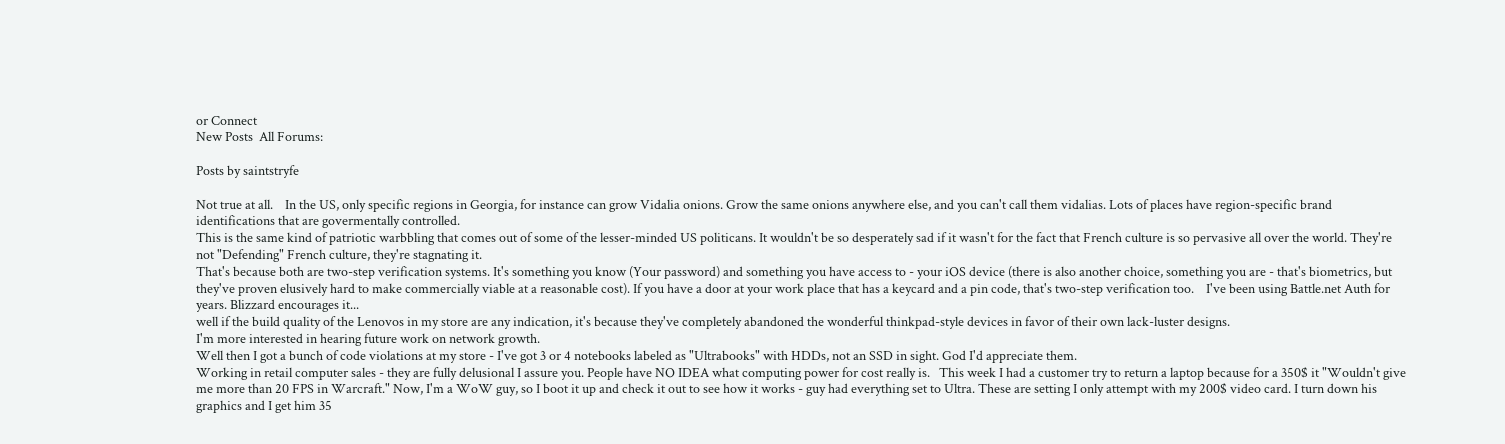or Connect
New Posts  All Forums:

Posts by saintstryfe

Not true at all.    In the US, only specific regions in Georgia, for instance can grow Vidalia onions. Grow the same onions anywhere else, and you can't call them vidalias. Lots of places have region-specific brand identifications that are govermentally controlled.
This is the same kind of patriotic warbbling that comes out of some of the lesser-minded US politicans. It wouldn't be so desperately sad if it wasn't for the fact that French culture is so pervasive all over the world. They're not "Defending" French culture, they're stagnating it.
That's because both are two-step verification systems. It's something you know (Your password) and something you have access to - your iOS device (there is also another choice, something you are - that's biometrics, but they've proven elusively hard to make commercially viable at a reasonable cost). If you have a door at your work place that has a keycard and a pin code, that's two-step verification too.    I've been using Battle.net Auth for years. Blizzard encourages it...
well if the build quality of the Lenovos in my store are any indication, it's because they've completely abandoned the wonderful thinkpad-style devices in favor of their own lack-luster designs.
I'm more interested in hearing future work on network growth.
Well then I got a bunch of code violations at my store - I've got 3 or 4 notebooks labeled as "Ultrabooks" with HDDs, not an SSD in sight. God I'd appreciate them.
Working in retail computer sales - they are fully delusional I assure you. People have NO IDEA what computing power for cost really is.   This week I had a customer try to return a laptop because for a 350$ it "Wouldn't give me more than 20 FPS in Warcraft." Now, I'm a WoW guy, so I boot it up and check it out to see how it works - guy had everything set to Ultra. These are setting I only attempt with my 200$ video card. I turn down his graphics and I get him 35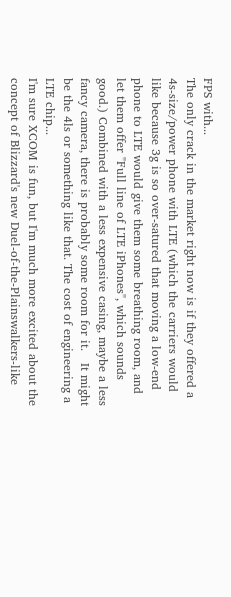FPS with...
The only crack in the market right now is if they offered a 4s-size/power phone with LTE (which the carriers would like because 3g is so over-satured that moving a low-end phone to LTE would give them some breathing room, and let them offer "Full line of LTE iPhones", which sounds good.) Combined with a less expensive casing, maybe a less fancy camera, there is probably some room for it.   It might be the 4ls or something like that. The cost of engineering a LTE chip...
I'm sure XCOM is fun, but I'm much more excited about the concept of Blizzard's new Duel-of-the-Plainswalkers-like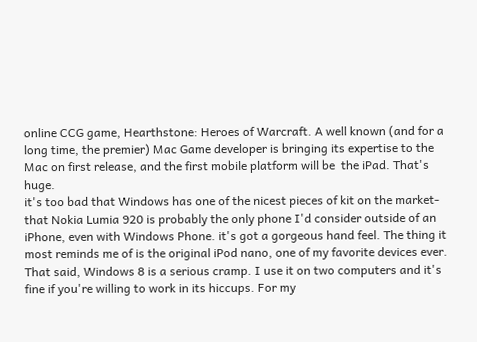online CCG game, Hearthstone: Heroes of Warcraft. A well known (and for a long time, the premier) Mac Game developer is bringing its expertise to the Mac on first release, and the first mobile platform will be  the iPad. That's huge.
it's too bad that Windows has one of the nicest pieces of kit on the market- that Nokia Lumia 920 is probably the only phone I'd consider outside of an iPhone, even with Windows Phone. it's got a gorgeous hand feel. The thing it most reminds me of is the original iPod nano, one of my favorite devices ever.   That said, Windows 8 is a serious cramp. I use it on two computers and it's fine if you're willing to work in its hiccups. For my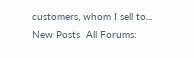customers, whom I sell to...
New Posts  All Forums: